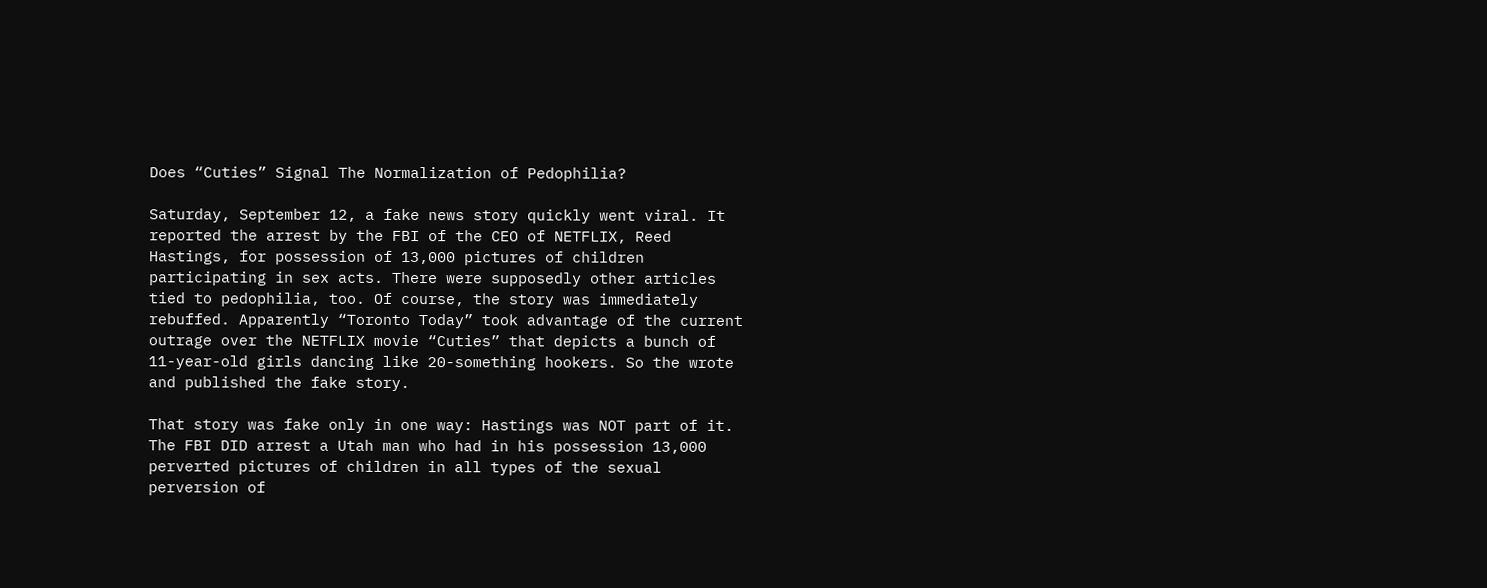Does “Cuties” Signal The Normalization of Pedophilia?

Saturday, September 12, a fake news story quickly went viral. It reported the arrest by the FBI of the CEO of NETFLIX, Reed Hastings, for possession of 13,000 pictures of children participating in sex acts. There were supposedly other articles tied to pedophilia, too. Of course, the story was immediately rebuffed. Apparently “Toronto Today” took advantage of the current outrage over the NETFLIX movie “Cuties” that depicts a bunch of 11-year-old girls dancing like 20-something hookers. So the wrote and published the fake story.

That story was fake only in one way: Hastings was NOT part of it. The FBI DID arrest a Utah man who had in his possession 13,000 perverted pictures of children in all types of the sexual perversion of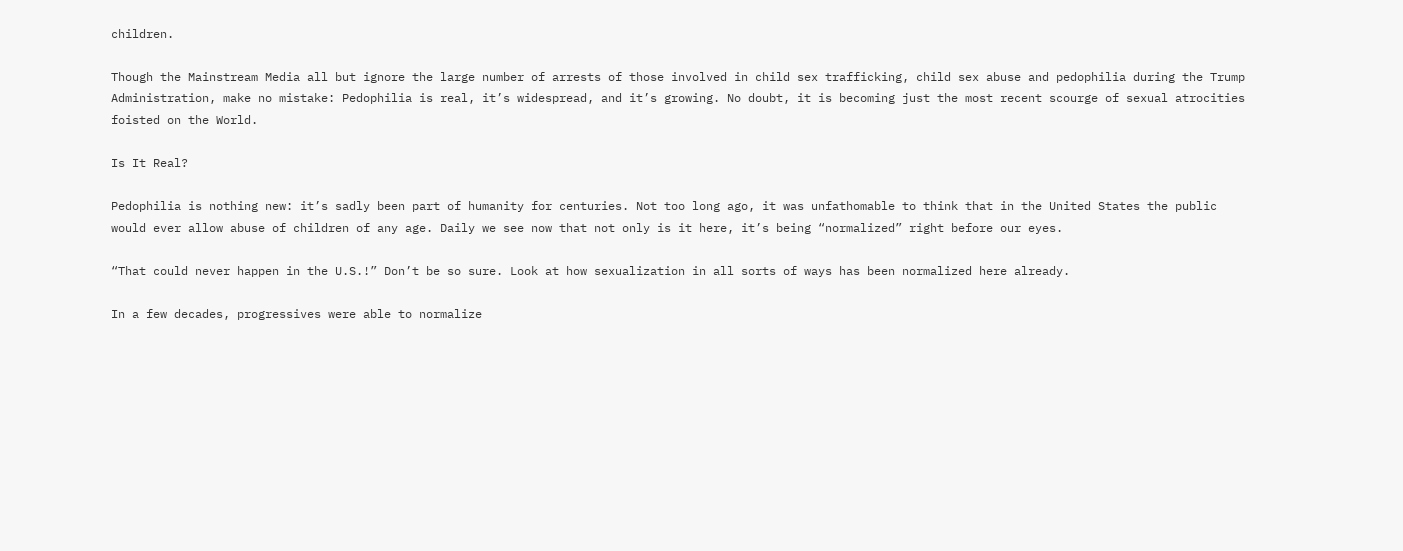children.

Though the Mainstream Media all but ignore the large number of arrests of those involved in child sex trafficking, child sex abuse and pedophilia during the Trump Administration, make no mistake: Pedophilia is real, it’s widespread, and it’s growing. No doubt, it is becoming just the most recent scourge of sexual atrocities foisted on the World.

Is It Real?

Pedophilia is nothing new: it’s sadly been part of humanity for centuries. Not too long ago, it was unfathomable to think that in the United States the public would ever allow abuse of children of any age. Daily we see now that not only is it here, it’s being “normalized” right before our eyes.

“That could never happen in the U.S.!” Don’t be so sure. Look at how sexualization in all sorts of ways has been normalized here already.

In a few decades, progressives were able to normalize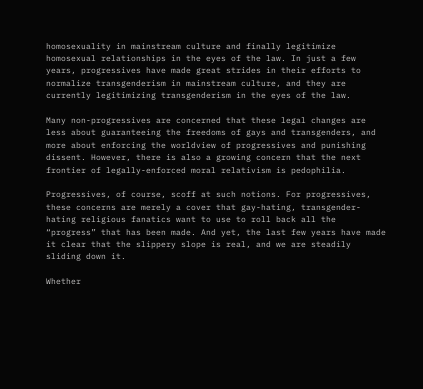homosexuality in mainstream culture and finally legitimize homosexual relationships in the eyes of the law. In just a few years, progressives have made great strides in their efforts to normalize transgenderism in mainstream culture, and they are currently legitimizing transgenderism in the eyes of the law.

Many non-progressives are concerned that these legal changes are less about guaranteeing the freedoms of gays and transgenders, and more about enforcing the worldview of progressives and punishing dissent. However, there is also a growing concern that the next frontier of legally-enforced moral relativism is pedophilia.

Progressives, of course, scoff at such notions. For progressives, these concerns are merely a cover that gay-hating, transgender-hating religious fanatics want to use to roll back all the “progress” that has been made. And yet, the last few years have made it clear that the slippery slope is real, and we are steadily sliding down it.

Whether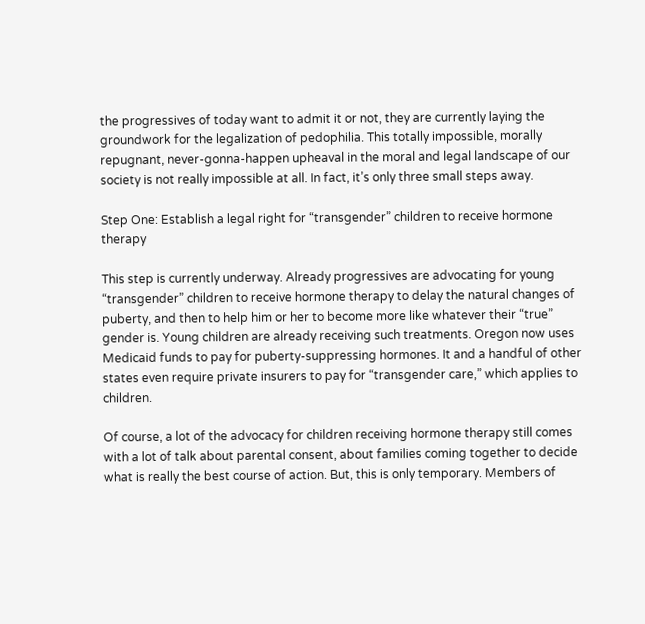the progressives of today want to admit it or not, they are currently laying the groundwork for the legalization of pedophilia. This totally impossible, morally repugnant, never-gonna-happen upheaval in the moral and legal landscape of our society is not really impossible at all. In fact, it’s only three small steps away.

Step One: Establish a legal right for “transgender” children to receive hormone therapy

This step is currently underway. Already progressives are advocating for young “transgender” children to receive hormone therapy to delay the natural changes of puberty, and then to help him or her to become more like whatever their “true” gender is. Young children are already receiving such treatments. Oregon now uses Medicaid funds to pay for puberty-suppressing hormones. It and a handful of other states even require private insurers to pay for “transgender care,” which applies to children.

Of course, a lot of the advocacy for children receiving hormone therapy still comes with a lot of talk about parental consent, about families coming together to decide what is really the best course of action. But, this is only temporary. Members of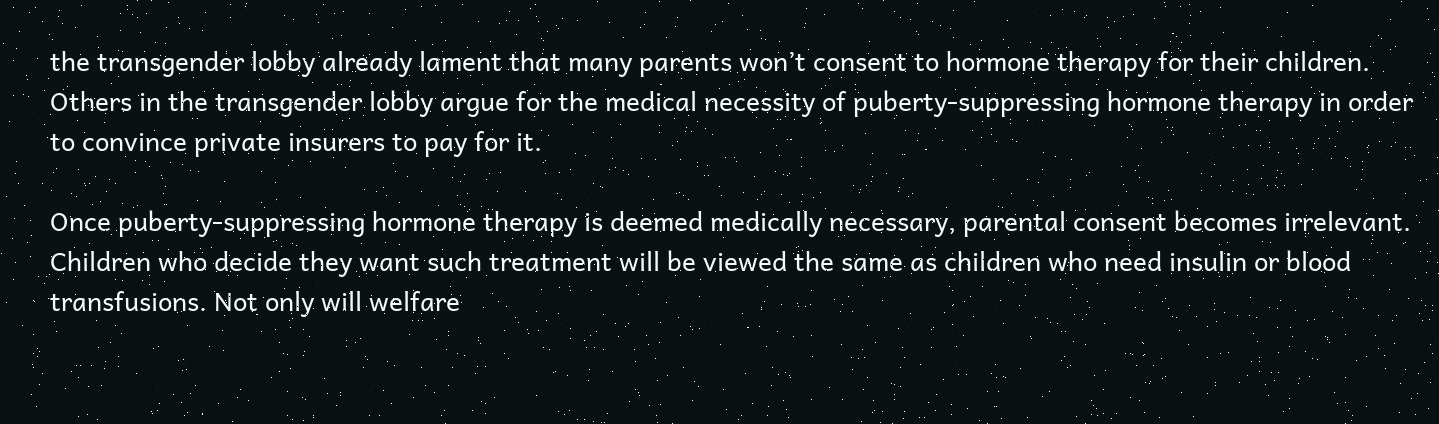the transgender lobby already lament that many parents won’t consent to hormone therapy for their children. Others in the transgender lobby argue for the medical necessity of puberty-suppressing hormone therapy in order to convince private insurers to pay for it.

Once puberty-suppressing hormone therapy is deemed medically necessary, parental consent becomes irrelevant. Children who decide they want such treatment will be viewed the same as children who need insulin or blood transfusions. Not only will welfare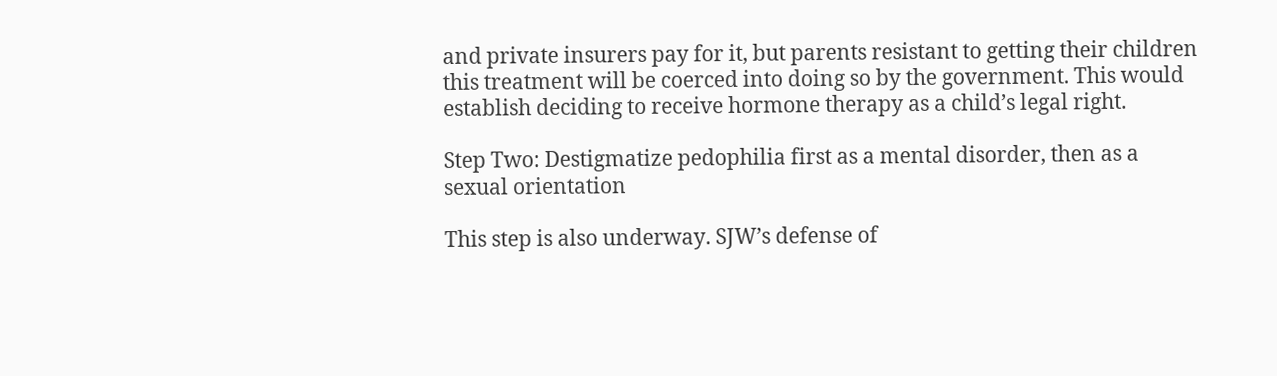and private insurers pay for it, but parents resistant to getting their children this treatment will be coerced into doing so by the government. This would establish deciding to receive hormone therapy as a child’s legal right.

Step Two: Destigmatize pedophilia first as a mental disorder, then as a sexual orientation

This step is also underway. SJW’s defense of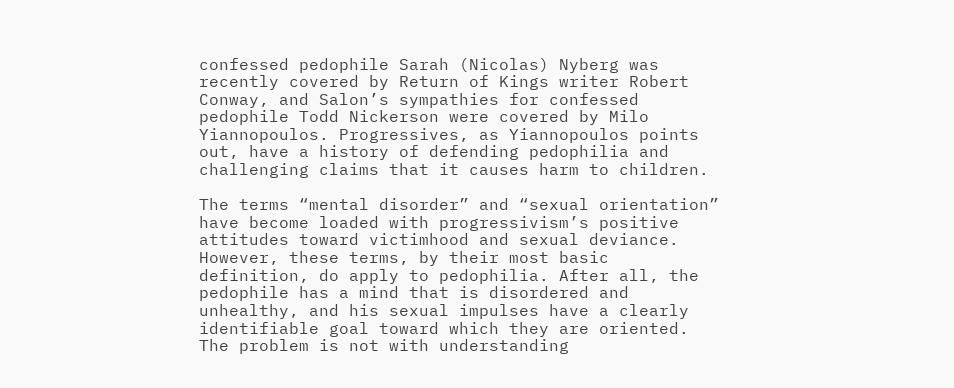confessed pedophile Sarah (Nicolas) Nyberg was recently covered by Return of Kings writer Robert Conway, and Salon’s sympathies for confessed pedophile Todd Nickerson were covered by Milo Yiannopoulos. Progressives, as Yiannopoulos points out, have a history of defending pedophilia and challenging claims that it causes harm to children.

The terms “mental disorder” and “sexual orientation” have become loaded with progressivism’s positive attitudes toward victimhood and sexual deviance. However, these terms, by their most basic definition, do apply to pedophilia. After all, the pedophile has a mind that is disordered and unhealthy, and his sexual impulses have a clearly identifiable goal toward which they are oriented. The problem is not with understanding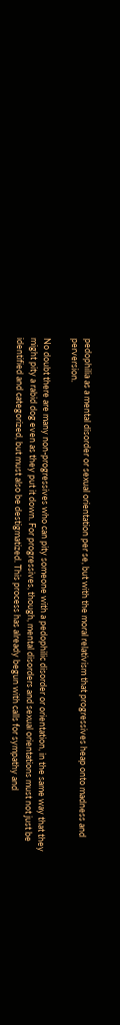pedophilia as a mental disorder or sexual orientation per se, but with the moral relativism that progressives heap onto madness and perversion.

No doubt there are many non-progressives who can pity someone with a pedophilic disorder or orientation, in the same way that they might pity a rabid dog even as they put it down. For progressives, though, mental disorders and sexual orientations must not just be identified and categorized, but must also be destigmatized. This process has already begun with calls for sympathy and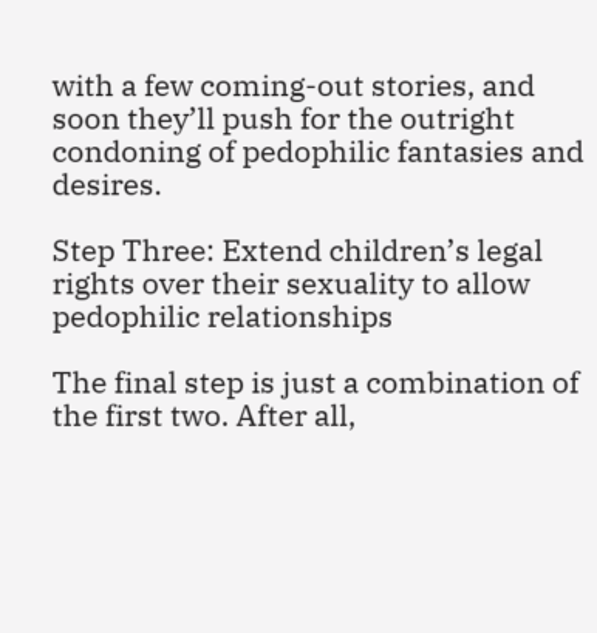with a few coming-out stories, and soon they’ll push for the outright condoning of pedophilic fantasies and desires.

Step Three: Extend children’s legal rights over their sexuality to allow pedophilic relationships

The final step is just a combination of the first two. After all,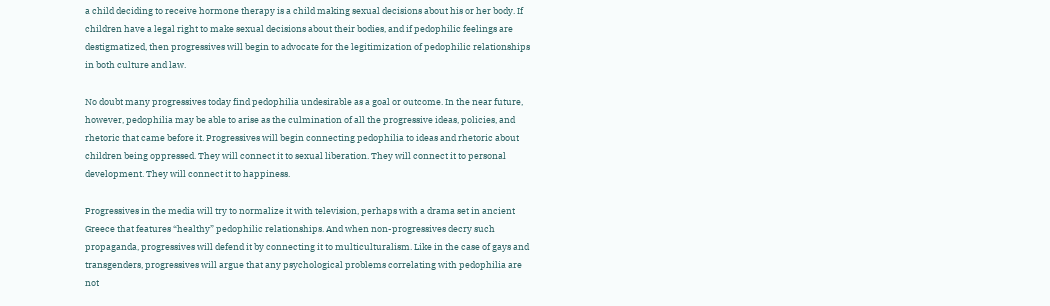a child deciding to receive hormone therapy is a child making sexual decisions about his or her body. If children have a legal right to make sexual decisions about their bodies, and if pedophilic feelings are destigmatized, then progressives will begin to advocate for the legitimization of pedophilic relationships in both culture and law.

No doubt many progressives today find pedophilia undesirable as a goal or outcome. In the near future, however, pedophilia may be able to arise as the culmination of all the progressive ideas, policies, and rhetoric that came before it. Progressives will begin connecting pedophilia to ideas and rhetoric about children being oppressed. They will connect it to sexual liberation. They will connect it to personal development. They will connect it to happiness.

Progressives in the media will try to normalize it with television, perhaps with a drama set in ancient Greece that features “healthy” pedophilic relationships. And when non-progressives decry such propaganda, progressives will defend it by connecting it to multiculturalism. Like in the case of gays and transgenders, progressives will argue that any psychological problems correlating with pedophilia are not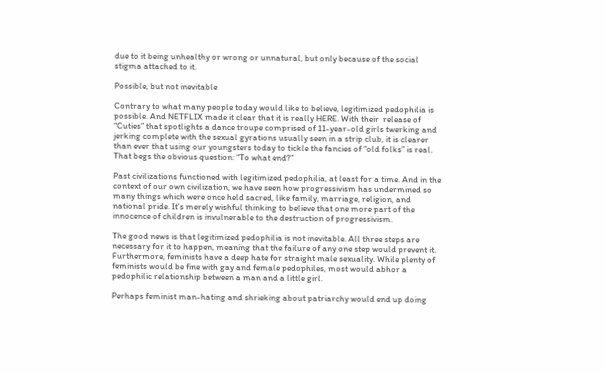due to it being unhealthy or wrong or unnatural, but only because of the social stigma attached to it.

Possible, but not inevitable

Contrary to what many people today would like to believe, legitimized pedophilia is possible. And NETFLIX made it clear that it is really HERE. With their  release of  “Cuties” that spotlights a dance troupe comprised of 11-year-old girls twerking and jerking complete with the sexual gyrations usually seen in a strip club, it is clearer than ever that using our youngsters today to tickle the fancies of “old folks” is real. That begs the obvious question: “To what end?”

Past civilizations functioned with legitimized pedophilia, at least for a time. And in the context of our own civilization, we have seen how progressivism has undermined so many things which were once held sacred, like family, marriage, religion, and national pride. It’s merely wishful thinking to believe that one more part of the innocence of children is invulnerable to the destruction of progressivism.

The good news is that legitimized pedophilia is not inevitable. All three steps are necessary for it to happen, meaning that the failure of any one step would prevent it. Furthermore, feminists have a deep hate for straight male sexuality. While plenty of feminists would be fine with gay and female pedophiles, most would abhor a pedophilic relationship between a man and a little girl.

Perhaps feminist man-hating and shrieking about patriarchy would end up doing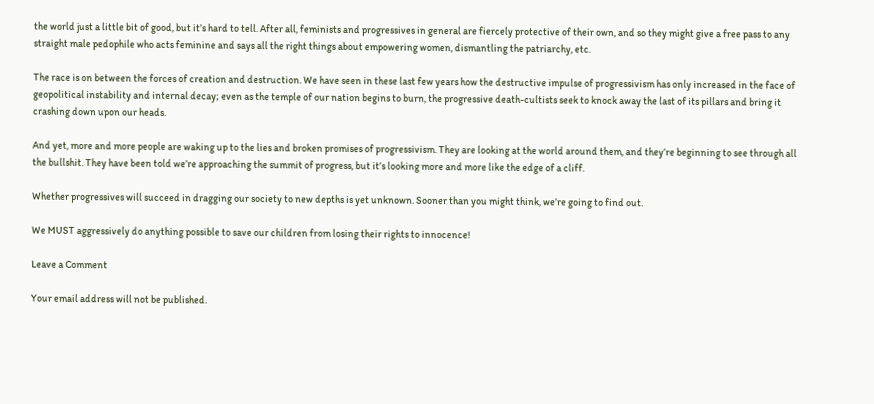the world just a little bit of good, but it’s hard to tell. After all, feminists and progressives in general are fiercely protective of their own, and so they might give a free pass to any straight male pedophile who acts feminine and says all the right things about empowering women, dismantling the patriarchy, etc.

The race is on between the forces of creation and destruction. We have seen in these last few years how the destructive impulse of progressivism has only increased in the face of geopolitical instability and internal decay; even as the temple of our nation begins to burn, the progressive death-cultists seek to knock away the last of its pillars and bring it crashing down upon our heads.

And yet, more and more people are waking up to the lies and broken promises of progressivism. They are looking at the world around them, and they’re beginning to see through all the bullshit. They have been told we’re approaching the summit of progress, but it’s looking more and more like the edge of a cliff.

Whether progressives will succeed in dragging our society to new depths is yet unknown. Sooner than you might think, we’re going to find out.

We MUST aggressively do anything possible to save our children from losing their rights to innocence!

Leave a Comment

Your email address will not be published.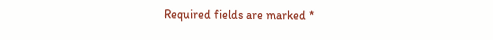Required fields are marked *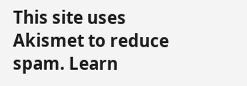This site uses Akismet to reduce spam. Learn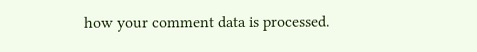how your comment data is processed.